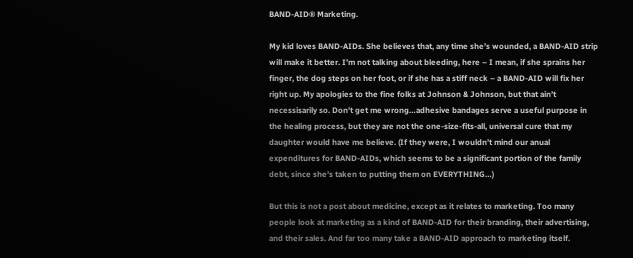BAND-AID® Marketing.

My kid loves BAND-AIDs. She believes that, any time she’s wounded, a BAND-AID strip will make it better. I’m not talking about bleeding, here – I mean, if she sprains her finger, the dog steps on her foot, or if she has a stiff neck – a BAND-AID will fix her right up. My apologies to the fine folks at Johnson & Johnson, but that ain’t necessisarily so. Don’t get me wrong…adhesive bandages serve a useful purpose in the healing process, but they are not the one-size-fits-all, universal cure that my daughter would have me believe. (If they were, I wouldn’t mind our anual expenditures for BAND-AIDs, which seems to be a significant portion of the family debt, since she’s taken to putting them on EVERYTHING…)

But this is not a post about medicine, except as it relates to marketing. Too many people look at marketing as a kind of BAND-AID for their branding, their advertising, and their sales. And far too many take a BAND-AID approach to marketing itself.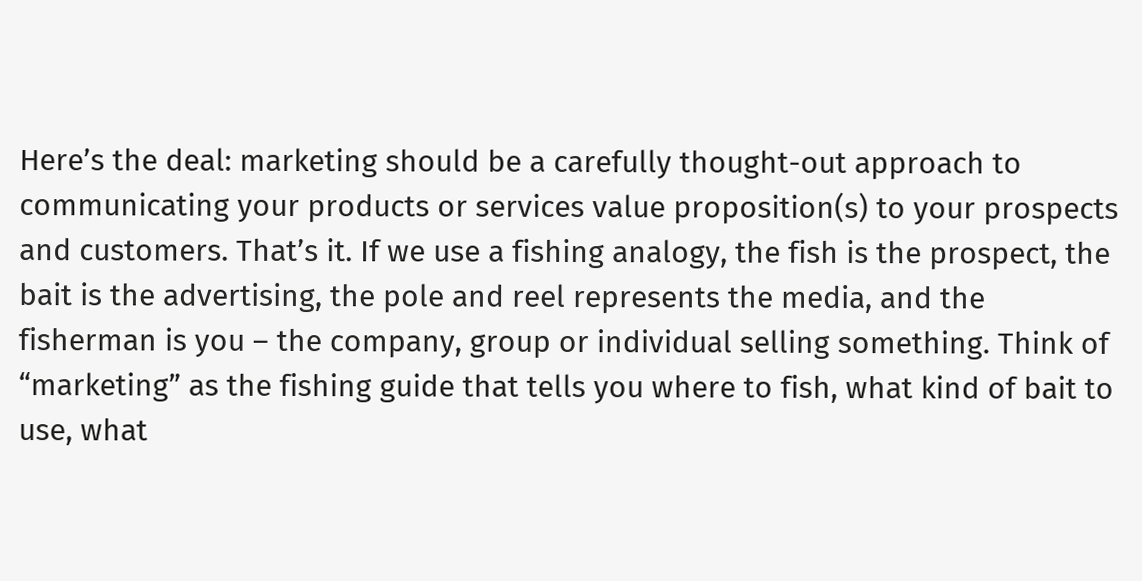Here’s the deal: marketing should be a carefully thought-out approach to communicating your products or services value proposition(s) to your prospects and customers. That’s it. If we use a fishing analogy, the fish is the prospect, the bait is the advertising, the pole and reel represents the media, and the fisherman is you – the company, group or individual selling something. Think of “marketing” as the fishing guide that tells you where to fish, what kind of bait to use, what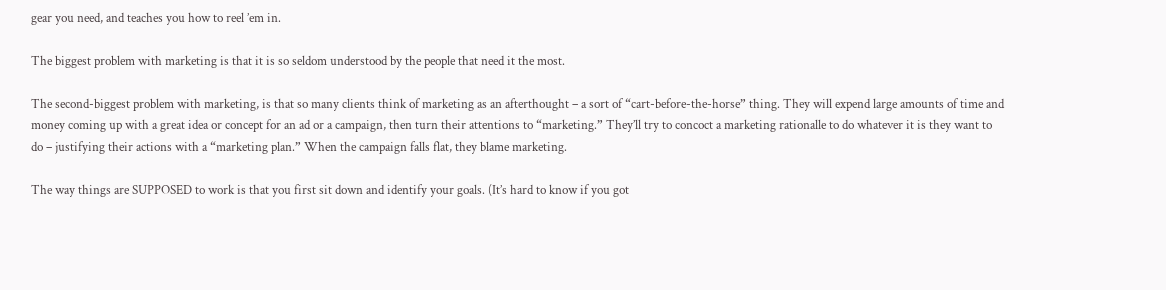gear you need, and teaches you how to reel ’em in.

The biggest problem with marketing is that it is so seldom understood by the people that need it the most.

The second-biggest problem with marketing, is that so many clients think of marketing as an afterthought – a sort of “cart-before-the-horse” thing. They will expend large amounts of time and money coming up with a great idea or concept for an ad or a campaign, then turn their attentions to “marketing.” They’ll try to concoct a marketing rationalle to do whatever it is they want to do – justifying their actions with a “marketing plan.” When the campaign falls flat, they blame marketing.

The way things are SUPPOSED to work is that you first sit down and identify your goals. (It’s hard to know if you got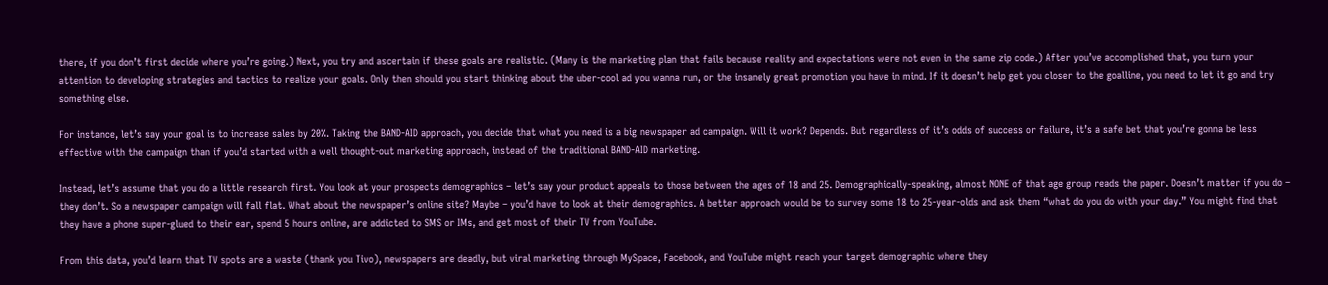there, if you don’t first decide where you’re going.) Next, you try and ascertain if these goals are realistic. (Many is the marketing plan that fails because reality and expectations were not even in the same zip code.) After you’ve accomplished that, you turn your attention to developing strategies and tactics to realize your goals. Only then should you start thinking about the uber-cool ad you wanna run, or the insanely great promotion you have in mind. If it doesn’t help get you closer to the goalline, you need to let it go and try something else.

For instance, let’s say your goal is to increase sales by 20%. Taking the BAND-AID approach, you decide that what you need is a big newspaper ad campaign. Will it work? Depends. But regardless of it’s odds of success or failure, it’s a safe bet that you’re gonna be less effective with the campaign than if you’d started with a well thought-out marketing approach, instead of the traditional BAND-AID marketing.

Instead, let’s assume that you do a little research first. You look at your prospects demographics – let’s say your product appeals to those between the ages of 18 and 25. Demographically-speaking, almost NONE of that age group reads the paper. Doesn’t matter if you do – they don’t. So a newspaper campaign will fall flat. What about the newspaper’s online site? Maybe – you’d have to look at their demographics. A better approach would be to survey some 18 to 25-year-olds and ask them “what do you do with your day.” You might find that they have a phone super-glued to their ear, spend 5 hours online, are addicted to SMS or IMs, and get most of their TV from YouTube.

From this data, you’d learn that TV spots are a waste (thank you Tivo), newspapers are deadly, but viral marketing through MySpace, Facebook, and YouTube might reach your target demographic where they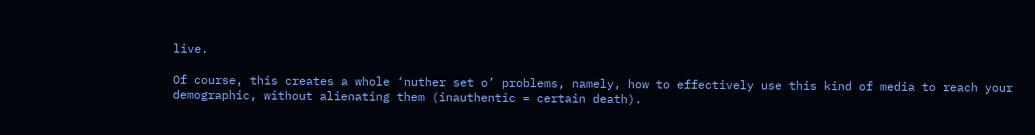live.

Of course, this creates a whole ‘nuther set o’ problems, namely, how to effectively use this kind of media to reach your demographic, without alienating them (inauthentic = certain death).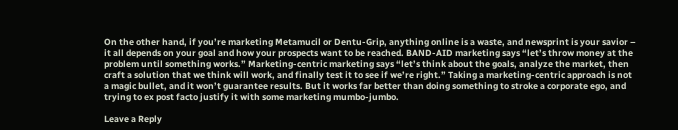On the other hand, if you’re marketing Metamucil or Dentu-Grip, anything online is a waste, and newsprint is your savior – it all depends on your goal and how your prospects want to be reached. BAND-AID marketing says “let’s throw money at the problem until something works.” Marketing-centric marketing says “let’s think about the goals, analyze the market, then craft a solution that we think will work, and finally test it to see if we’re right.” Taking a marketing-centric approach is not a magic bullet, and it won’t guarantee results. But it works far better than doing something to stroke a corporate ego, and trying to ex post facto justify it with some marketing mumbo-jumbo.

Leave a Reply